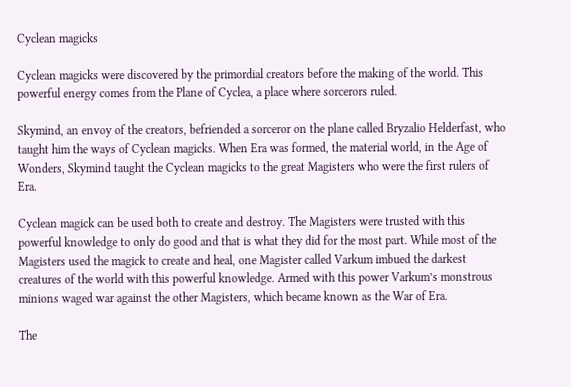Cyclean magicks

Cyclean magicks were discovered by the primordial creators before the making of the world. This powerful energy comes from the Plane of Cyclea, a place where sorcerors ruled.

Skymind, an envoy of the creators, befriended a sorceror on the plane called Bryzalio Helderfast, who taught him the ways of Cyclean magicks. When Era was formed, the material world, in the Age of Wonders, Skymind taught the Cyclean magicks to the great Magisters who were the first rulers of Era.

Cyclean magick can be used both to create and destroy. The Magisters were trusted with this powerful knowledge to only do good and that is what they did for the most part. While most of the Magisters used the magick to create and heal, one Magister called Varkum imbued the darkest creatures of the world with this powerful knowledge. Armed with this power Varkum’s monstrous minions waged war against the other Magisters, which became known as the War of Era.

The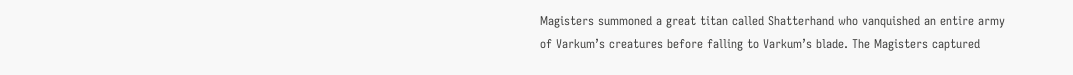Magisters summoned a great titan called Shatterhand who vanquished an entire army of Varkum’s creatures before falling to Varkum’s blade. The Magisters captured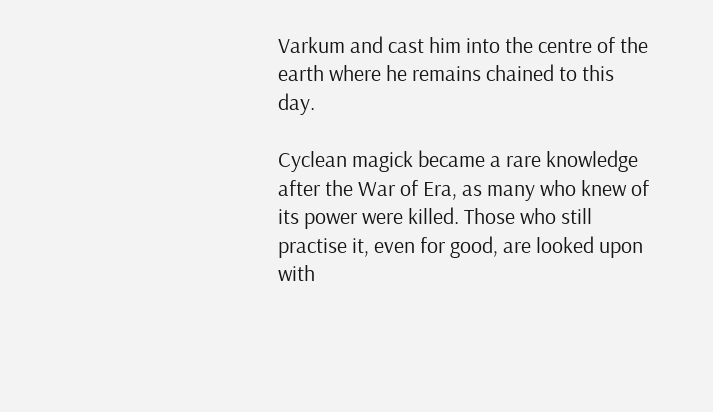Varkum and cast him into the centre of the earth where he remains chained to this day.

Cyclean magick became a rare knowledge after the War of Era, as many who knew of its power were killed. Those who still practise it, even for good, are looked upon with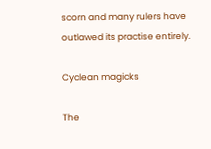scorn and many rulers have outlawed its practise entirely.

Cyclean magicks

The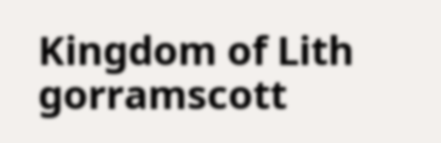Kingdom of Lith gorramscott